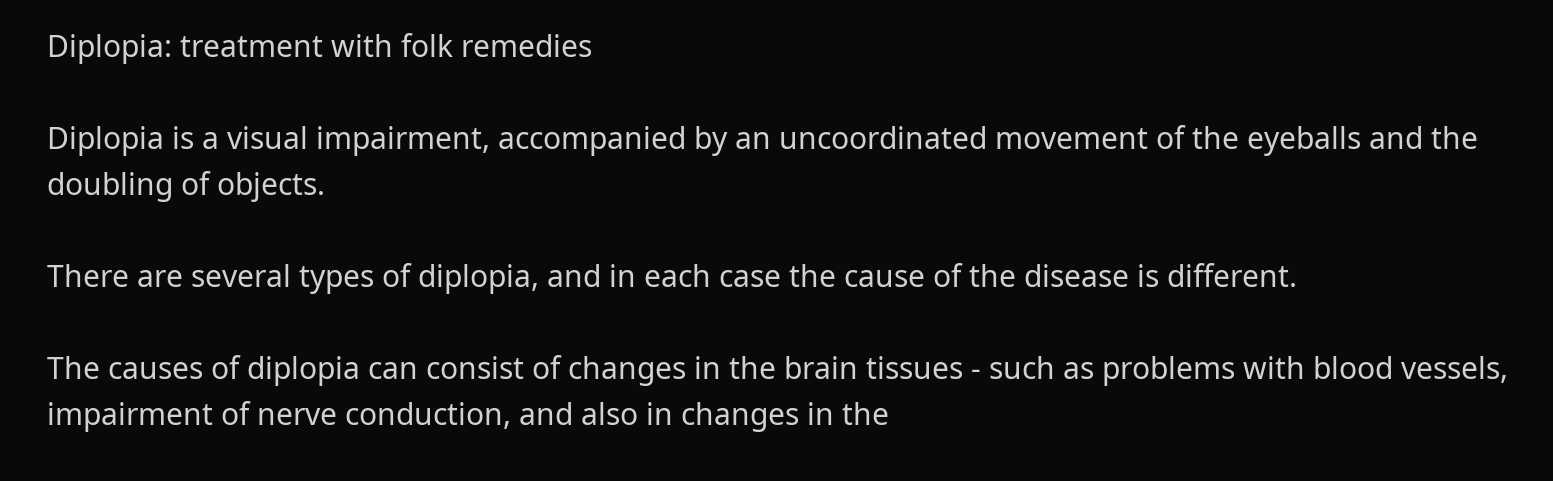Diplopia: treatment with folk remedies

Diplopia is a visual impairment, accompanied by an uncoordinated movement of the eyeballs and the doubling of objects.

There are several types of diplopia, and in each case the cause of the disease is different.

The causes of diplopia can consist of changes in the brain tissues - such as problems with blood vessels, impairment of nerve conduction, and also in changes in the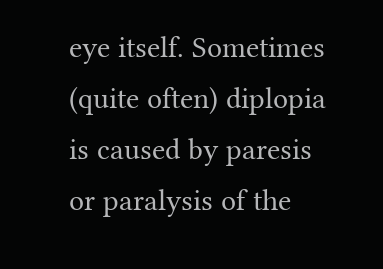eye itself. Sometimes (quite often) diplopia is caused by paresis or paralysis of the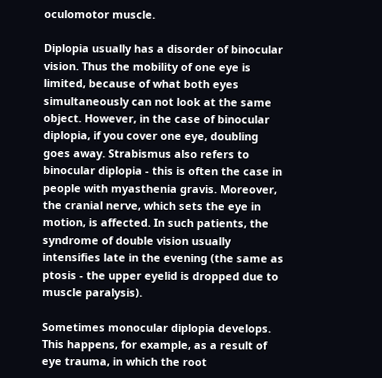oculomotor muscle.

Diplopia usually has a disorder of binocular vision. Thus the mobility of one eye is limited, because of what both eyes simultaneously can not look at the same object. However, in the case of binocular diplopia, if you cover one eye, doubling goes away. Strabismus also refers to binocular diplopia - this is often the case in people with myasthenia gravis. Moreover, the cranial nerve, which sets the eye in motion, is affected. In such patients, the syndrome of double vision usually intensifies late in the evening (the same as ptosis - the upper eyelid is dropped due to muscle paralysis).

Sometimes monocular diplopia develops. This happens, for example, as a result of eye trauma, in which the root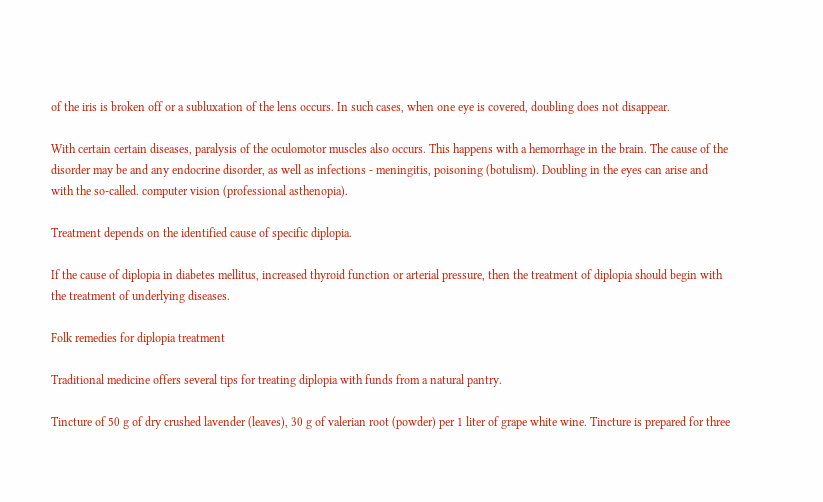of the iris is broken off or a subluxation of the lens occurs. In such cases, when one eye is covered, doubling does not disappear.

With certain certain diseases, paralysis of the oculomotor muscles also occurs. This happens with a hemorrhage in the brain. The cause of the disorder may be and any endocrine disorder, as well as infections - meningitis, poisoning (botulism). Doubling in the eyes can arise and with the so-called. computer vision (professional asthenopia).

Treatment depends on the identified cause of specific diplopia.

If the cause of diplopia in diabetes mellitus, increased thyroid function or arterial pressure, then the treatment of diplopia should begin with the treatment of underlying diseases.

Folk remedies for diplopia treatment

Traditional medicine offers several tips for treating diplopia with funds from a natural pantry.

Tincture of 50 g of dry crushed lavender (leaves), 30 g of valerian root (powder) per 1 liter of grape white wine. Tincture is prepared for three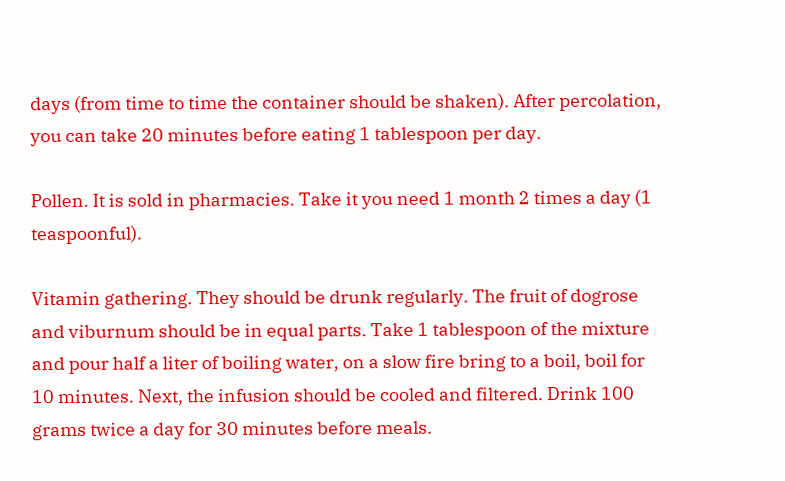days (from time to time the container should be shaken). After percolation, you can take 20 minutes before eating 1 tablespoon per day.

Pollen. It is sold in pharmacies. Take it you need 1 month 2 times a day (1 teaspoonful).

Vitamin gathering. They should be drunk regularly. The fruit of dogrose and viburnum should be in equal parts. Take 1 tablespoon of the mixture and pour half a liter of boiling water, on a slow fire bring to a boil, boil for 10 minutes. Next, the infusion should be cooled and filtered. Drink 100 grams twice a day for 30 minutes before meals.